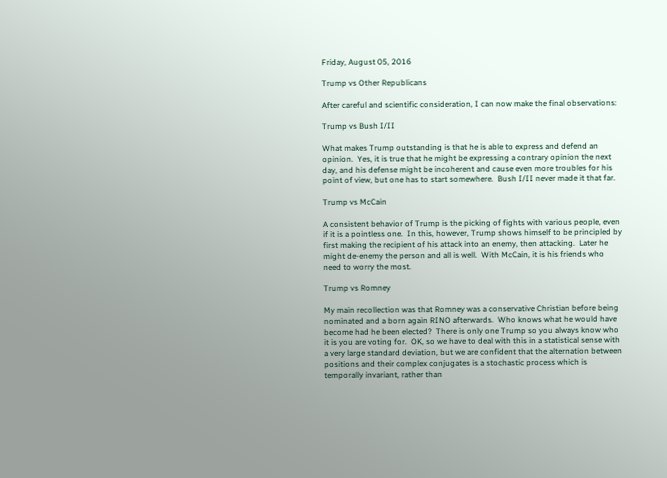Friday, August 05, 2016

Trump vs Other Republicans

After careful and scientific consideration, I can now make the final observations:

Trump vs Bush I/II

What makes Trump outstanding is that he is able to express and defend an opinion.  Yes, it is true that he might be expressing a contrary opinion the next day, and his defense might be incoherent and cause even more troubles for his point of view, but one has to start somewhere.  Bush I/II never made it that far.

Trump vs McCain

A consistent behavior of Trump is the picking of fights with various people, even if it is a pointless one.  In this, however, Trump shows himself to be principled by first making the recipient of his attack into an enemy, then attacking.  Later he might de-enemy the person and all is well.  With McCain, it is his friends who need to worry the most.

Trump vs Romney

My main recollection was that Romney was a conservative Christian before being nominated and a born again RINO afterwards.  Who knows what he would have become had he been elected?  There is only one Trump so you always know who it is you are voting for.  OK, so we have to deal with this in a statistical sense with a very large standard deviation, but we are confident that the alternation between positions and their complex conjugates is a stochastic process which is temporally invariant, rather than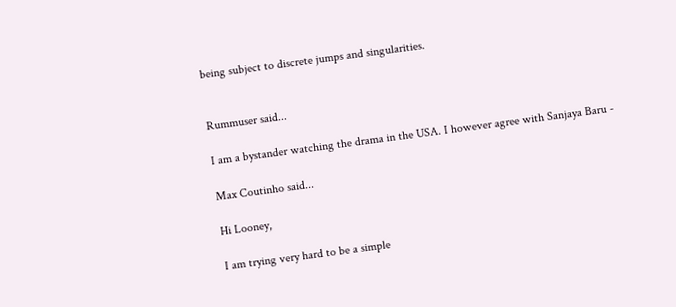being subject to discrete jumps and singularities.


Rummuser said...

I am a bystander watching the drama in the USA. I however agree with Sanjaya Baru -

Max Coutinho said...

Hi Looney,

I am trying very hard to be a simple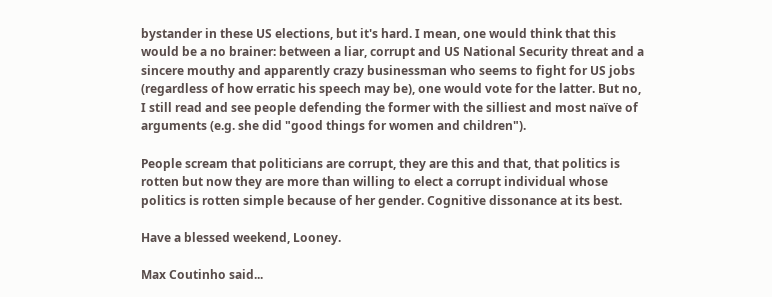bystander in these US elections, but it's hard. I mean, one would think that this would be a no brainer: between a liar, corrupt and US National Security threat and a sincere mouthy and apparently crazy businessman who seems to fight for US jobs (regardless of how erratic his speech may be), one would vote for the latter. But no, I still read and see people defending the former with the silliest and most naïve of arguments (e.g. she did "good things for women and children").

People scream that politicians are corrupt, they are this and that, that politics is rotten but now they are more than willing to elect a corrupt individual whose politics is rotten simple because of her gender. Cognitive dissonance at its best.

Have a blessed weekend, Looney.

Max Coutinho said...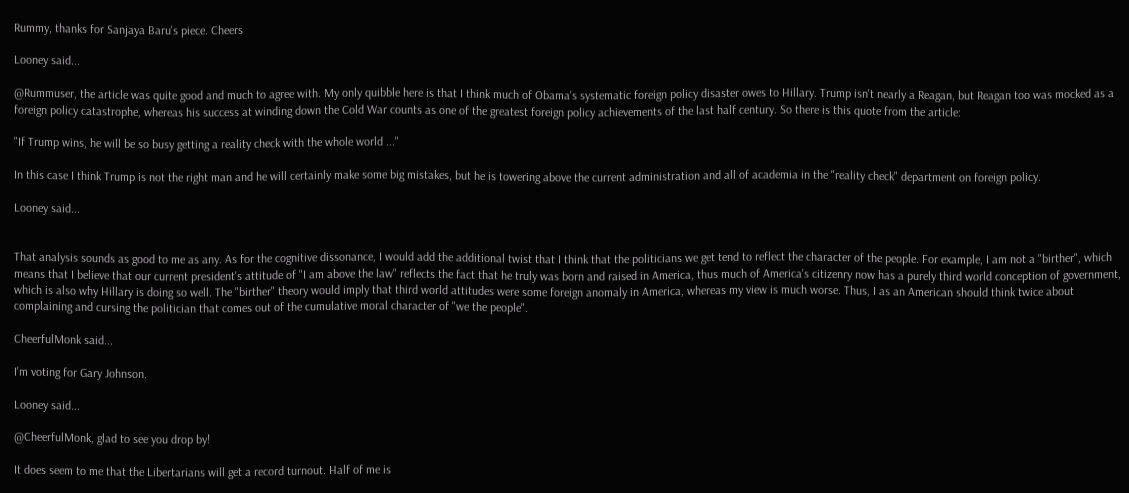Rummy, thanks for Sanjaya Baru's piece. Cheers

Looney said...

@Rummuser, the article was quite good and much to agree with. My only quibble here is that I think much of Obama's systematic foreign policy disaster owes to Hillary. Trump isn't nearly a Reagan, but Reagan too was mocked as a foreign policy catastrophe, whereas his success at winding down the Cold War counts as one of the greatest foreign policy achievements of the last half century. So there is this quote from the article:

"If Trump wins, he will be so busy getting a reality check with the whole world ..."

In this case I think Trump is not the right man and he will certainly make some big mistakes, but he is towering above the current administration and all of academia in the "reality check" department on foreign policy.

Looney said...


That analysis sounds as good to me as any. As for the cognitive dissonance, I would add the additional twist that I think that the politicians we get tend to reflect the character of the people. For example, I am not a "birther", which means that I believe that our current president's attitude of "I am above the law" reflects the fact that he truly was born and raised in America, thus much of America's citizenry now has a purely third world conception of government, which is also why Hillary is doing so well. The "birther" theory would imply that third world attitudes were some foreign anomaly in America, whereas my view is much worse. Thus, I as an American should think twice about complaining and cursing the politician that comes out of the cumulative moral character of "we the people".

CheerfulMonk said...

I'm voting for Gary Johnson.

Looney said...

@CheerfulMonk, glad to see you drop by!

It does seem to me that the Libertarians will get a record turnout. Half of me is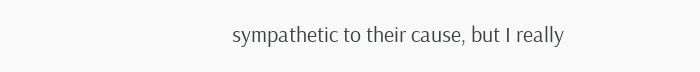sympathetic to their cause, but I really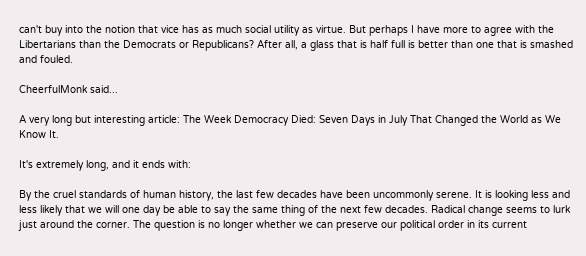can't buy into the notion that vice has as much social utility as virtue. But perhaps I have more to agree with the Libertarians than the Democrats or Republicans? After all, a glass that is half full is better than one that is smashed and fouled.

CheerfulMonk said...

A very long but interesting article: The Week Democracy Died: Seven Days in July That Changed the World as We Know It.

It's extremely long, and it ends with:

By the cruel standards of human history, the last few decades have been uncommonly serene. It is looking less and less likely that we will one day be able to say the same thing of the next few decades. Radical change seems to lurk just around the corner. The question is no longer whether we can preserve our political order in its current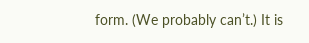form. (We probably can’t.) It is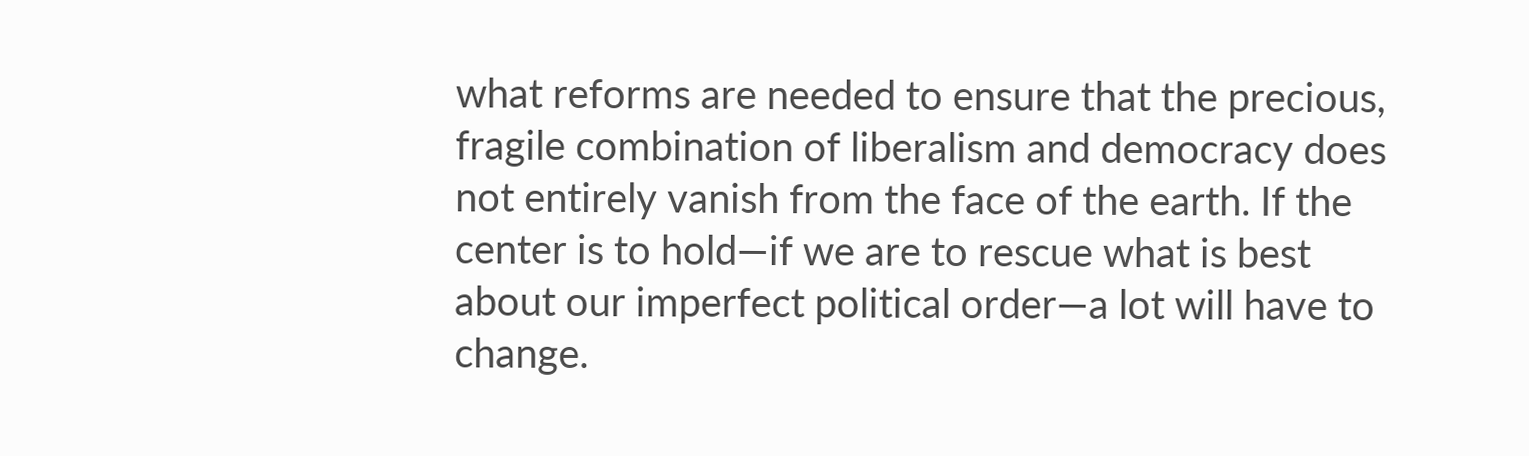what reforms are needed to ensure that the precious, fragile combination of liberalism and democracy does not entirely vanish from the face of the earth. If the center is to hold—if we are to rescue what is best about our imperfect political order—a lot will have to change.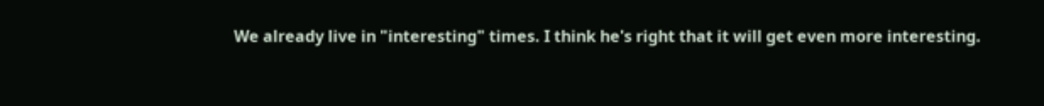We already live in "interesting" times. I think he's right that it will get even more interesting.